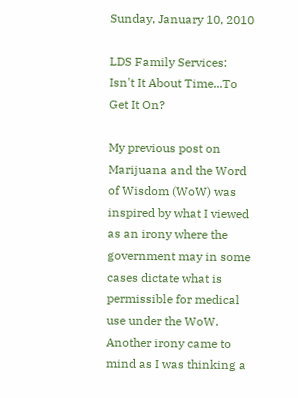Sunday, January 10, 2010

LDS Family Services: Isn't It About Time...To Get It On?

My previous post on Marijuana and the Word of Wisdom (WoW) was inspired by what I viewed as an irony where the government may in some cases dictate what is permissible for medical use under the WoW. Another irony came to mind as I was thinking a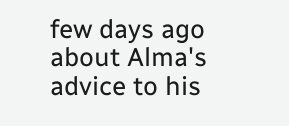few days ago about Alma's advice to his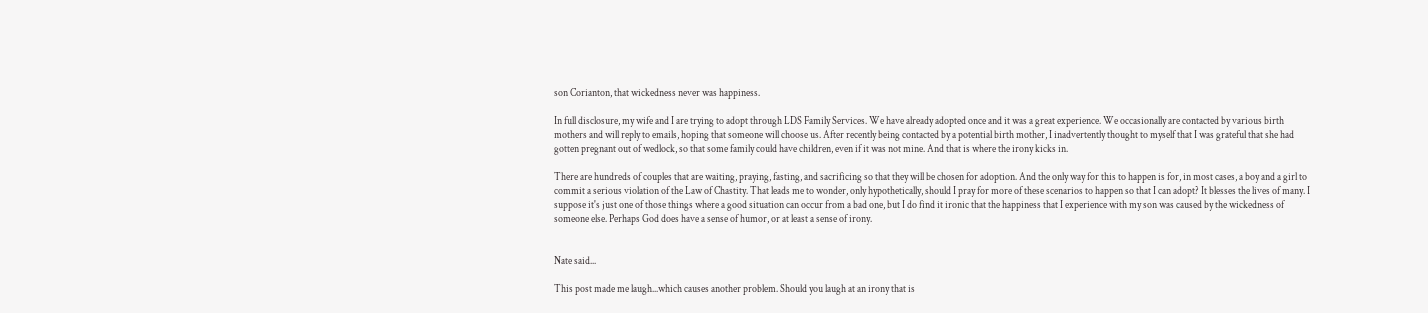son Corianton, that wickedness never was happiness.

In full disclosure, my wife and I are trying to adopt through LDS Family Services. We have already adopted once and it was a great experience. We occasionally are contacted by various birth mothers and will reply to emails, hoping that someone will choose us. After recently being contacted by a potential birth mother, I inadvertently thought to myself that I was grateful that she had gotten pregnant out of wedlock, so that some family could have children, even if it was not mine. And that is where the irony kicks in.

There are hundreds of couples that are waiting, praying, fasting, and sacrificing so that they will be chosen for adoption. And the only way for this to happen is for, in most cases, a boy and a girl to commit a serious violation of the Law of Chastity. That leads me to wonder, only hypothetically, should I pray for more of these scenarios to happen so that I can adopt? It blesses the lives of many. I suppose it's just one of those things where a good situation can occur from a bad one, but I do find it ironic that the happiness that I experience with my son was caused by the wickedness of someone else. Perhaps God does have a sense of humor, or at least a sense of irony.


Nate said...

This post made me laugh...which causes another problem. Should you laugh at an irony that is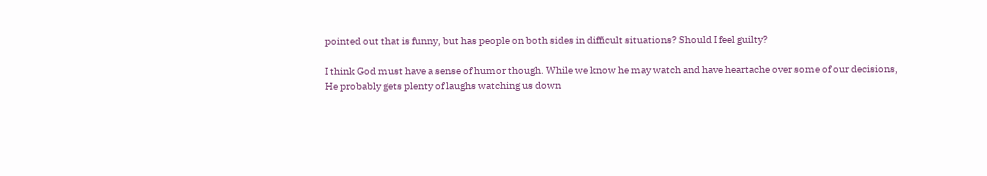pointed out that is funny, but has people on both sides in difficult situations? Should I feel guilty?

I think God must have a sense of humor though. While we know he may watch and have heartache over some of our decisions, He probably gets plenty of laughs watching us down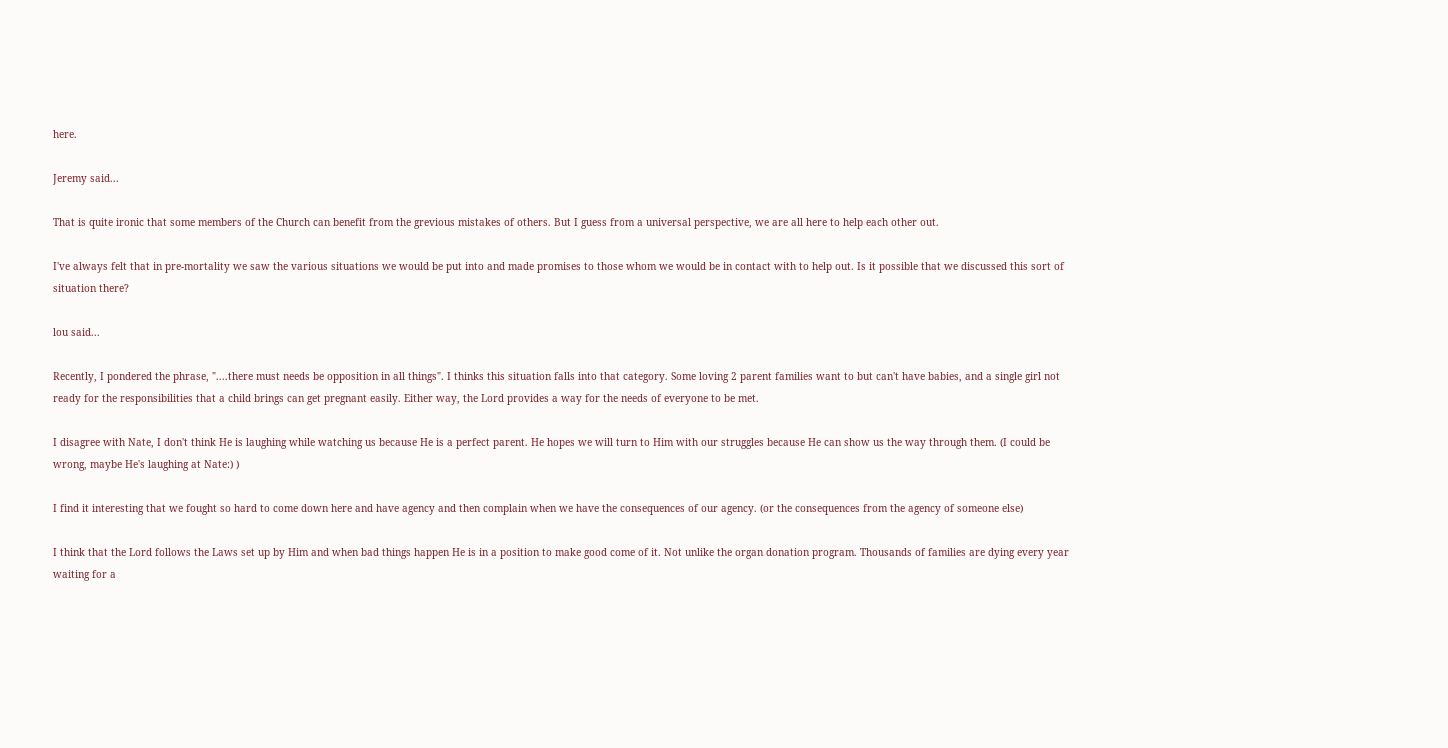here.

Jeremy said...

That is quite ironic that some members of the Church can benefit from the grevious mistakes of others. But I guess from a universal perspective, we are all here to help each other out.

I've always felt that in pre-mortality we saw the various situations we would be put into and made promises to those whom we would be in contact with to help out. Is it possible that we discussed this sort of situation there?

lou said...

Recently, I pondered the phrase, "....there must needs be opposition in all things". I thinks this situation falls into that category. Some loving 2 parent families want to but can't have babies, and a single girl not ready for the responsibilities that a child brings can get pregnant easily. Either way, the Lord provides a way for the needs of everyone to be met.

I disagree with Nate, I don't think He is laughing while watching us because He is a perfect parent. He hopes we will turn to Him with our struggles because He can show us the way through them. (I could be wrong, maybe He's laughing at Nate:) )

I find it interesting that we fought so hard to come down here and have agency and then complain when we have the consequences of our agency. (or the consequences from the agency of someone else)

I think that the Lord follows the Laws set up by Him and when bad things happen He is in a position to make good come of it. Not unlike the organ donation program. Thousands of families are dying every year waiting for a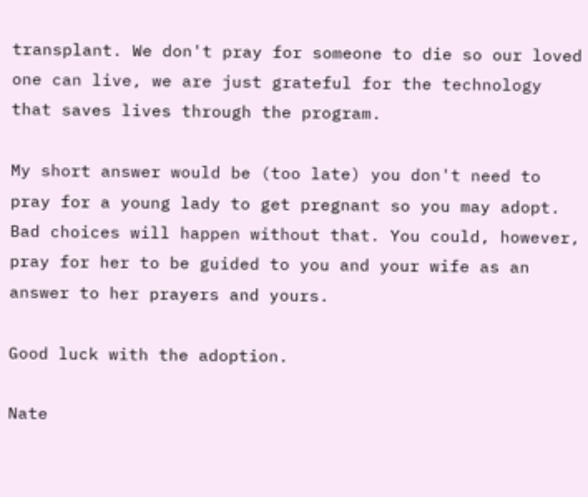transplant. We don't pray for someone to die so our loved one can live, we are just grateful for the technology that saves lives through the program.

My short answer would be (too late) you don't need to pray for a young lady to get pregnant so you may adopt. Bad choices will happen without that. You could, however, pray for her to be guided to you and your wife as an answer to her prayers and yours.

Good luck with the adoption.

Nate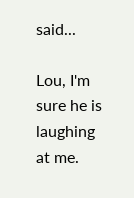said...

Lou, I'm sure he is laughing at me.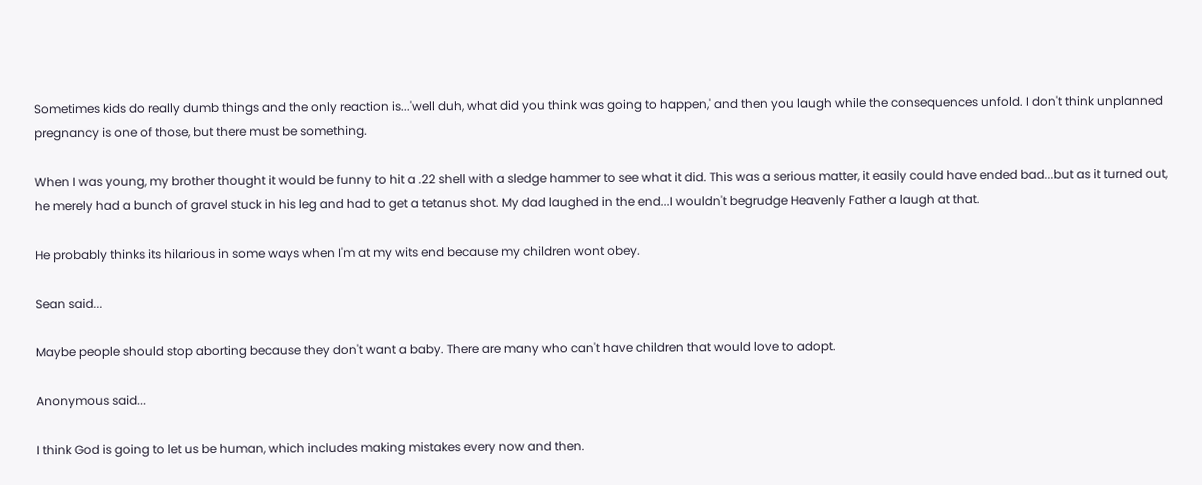Sometimes kids do really dumb things and the only reaction is...'well duh, what did you think was going to happen,' and then you laugh while the consequences unfold. I don't think unplanned pregnancy is one of those, but there must be something.

When I was young, my brother thought it would be funny to hit a .22 shell with a sledge hammer to see what it did. This was a serious matter, it easily could have ended bad...but as it turned out, he merely had a bunch of gravel stuck in his leg and had to get a tetanus shot. My dad laughed in the end...I wouldn't begrudge Heavenly Father a laugh at that.

He probably thinks its hilarious in some ways when I'm at my wits end because my children wont obey.

Sean said...

Maybe people should stop aborting because they don't want a baby. There are many who can't have children that would love to adopt.

Anonymous said...

I think God is going to let us be human, which includes making mistakes every now and then.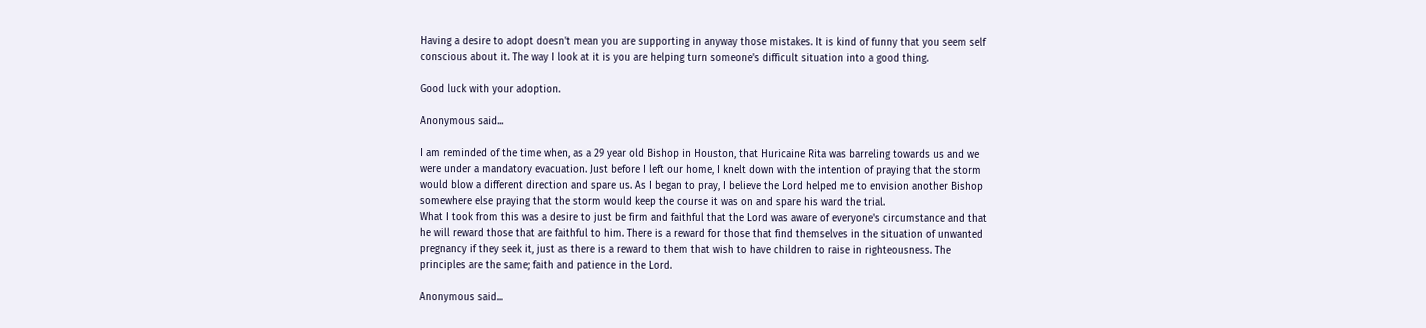Having a desire to adopt doesn't mean you are supporting in anyway those mistakes. It is kind of funny that you seem self conscious about it. The way I look at it is you are helping turn someone's difficult situation into a good thing.

Good luck with your adoption.

Anonymous said...

I am reminded of the time when, as a 29 year old Bishop in Houston, that Huricaine Rita was barreling towards us and we were under a mandatory evacuation. Just before I left our home, I knelt down with the intention of praying that the storm would blow a different direction and spare us. As I began to pray, I believe the Lord helped me to envision another Bishop somewhere else praying that the storm would keep the course it was on and spare his ward the trial.
What I took from this was a desire to just be firm and faithful that the Lord was aware of everyone's circumstance and that he will reward those that are faithful to him. There is a reward for those that find themselves in the situation of unwanted pregnancy if they seek it, just as there is a reward to them that wish to have children to raise in righteousness. The principles are the same; faith and patience in the Lord.

Anonymous said...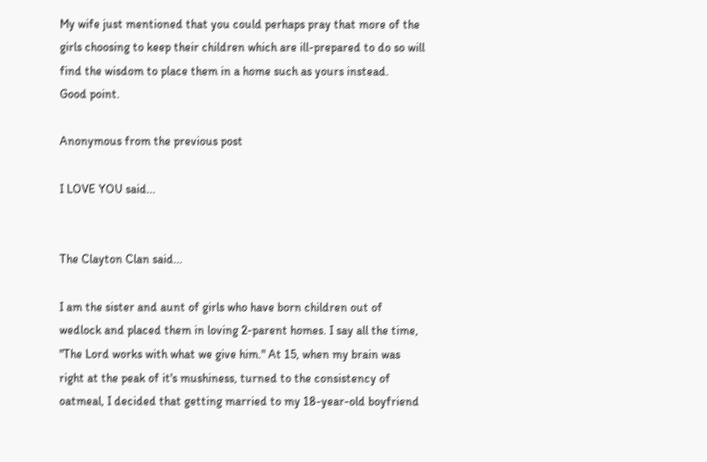My wife just mentioned that you could perhaps pray that more of the girls choosing to keep their children which are ill-prepared to do so will find the wisdom to place them in a home such as yours instead.
Good point.

Anonymous from the previous post

I LOVE YOU said...


The Clayton Clan said...

I am the sister and aunt of girls who have born children out of wedlock and placed them in loving 2-parent homes. I say all the time, "The Lord works with what we give him." At 15, when my brain was right at the peak of it's mushiness, turned to the consistency of oatmeal, I decided that getting married to my 18-year-old boyfriend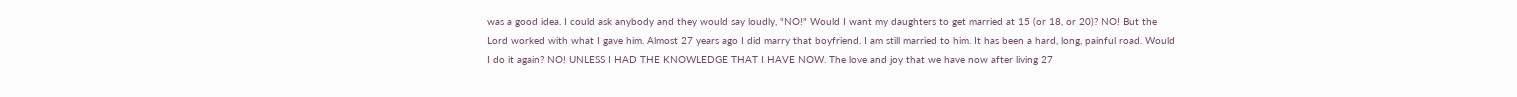was a good idea. I could ask anybody and they would say loudly, "NO!" Would I want my daughters to get married at 15 (or 18, or 20)? NO! But the Lord worked with what I gave him. Almost 27 years ago I did marry that boyfriend. I am still married to him. It has been a hard, long, painful road. Would I do it again? NO! UNLESS I HAD THE KNOWLEDGE THAT I HAVE NOW. The love and joy that we have now after living 27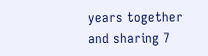years together and sharing 7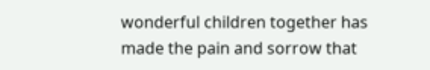wonderful children together has made the pain and sorrow that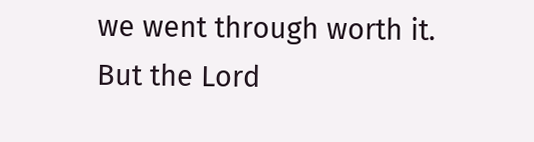we went through worth it. But the Lord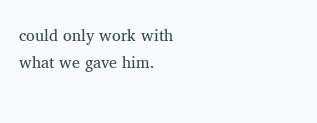could only work with what we gave him.